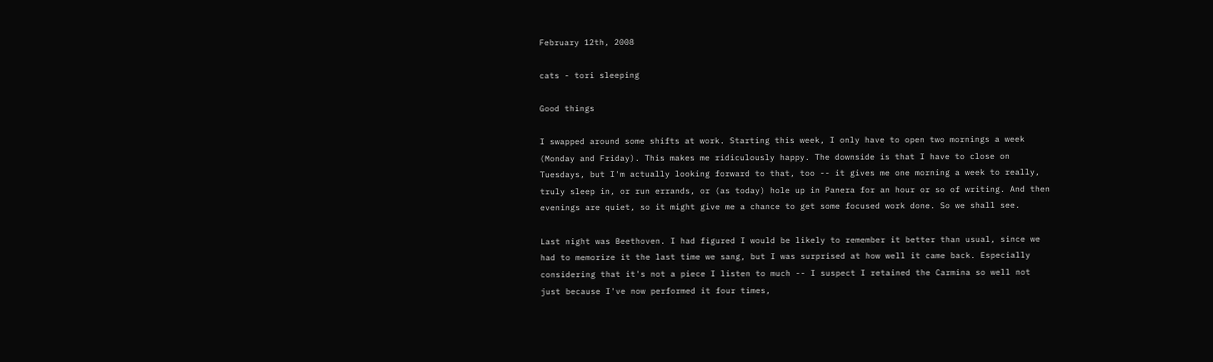February 12th, 2008

cats - tori sleeping

Good things

I swapped around some shifts at work. Starting this week, I only have to open two mornings a week (Monday and Friday). This makes me ridiculously happy. The downside is that I have to close on Tuesdays, but I'm actually looking forward to that, too -- it gives me one morning a week to really, truly sleep in, or run errands, or (as today) hole up in Panera for an hour or so of writing. And then evenings are quiet, so it might give me a chance to get some focused work done. So we shall see.

Last night was Beethoven. I had figured I would be likely to remember it better than usual, since we had to memorize it the last time we sang, but I was surprised at how well it came back. Especially considering that it's not a piece I listen to much -- I suspect I retained the Carmina so well not just because I've now performed it four times,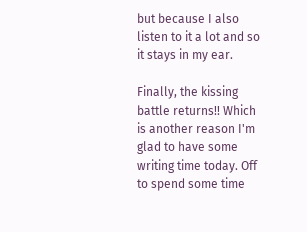but because I also listen to it a lot and so it stays in my ear.

Finally, the kissing battle returns!! Which is another reason I'm glad to have some writing time today. Off to spend some time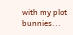with my plot bunnies...